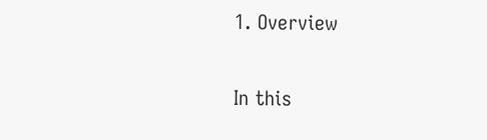1. Overview

In this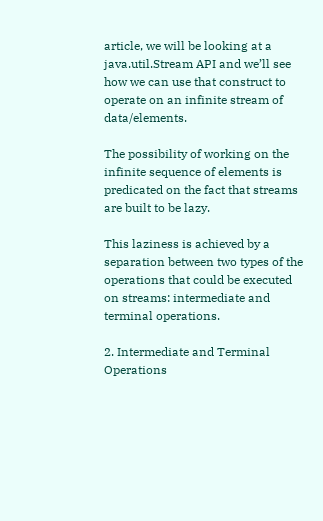article, we will be looking at a java.util.Stream API and we’ll see how we can use that construct to operate on an infinite stream of data/elements.

The possibility of working on the infinite sequence of elements is predicated on the fact that streams are built to be lazy.

This laziness is achieved by a separation between two types of the operations that could be executed on streams: intermediate and terminal operations.

2. Intermediate and Terminal Operations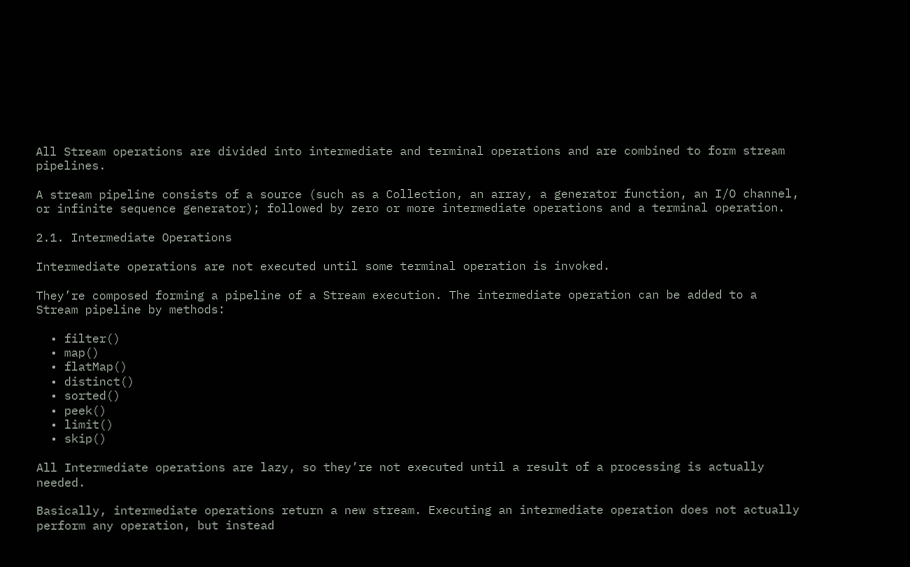All Stream operations are divided into intermediate and terminal operations and are combined to form stream pipelines.

A stream pipeline consists of a source (such as a Collection, an array, a generator function, an I/O channel, or infinite sequence generator); followed by zero or more intermediate operations and a terminal operation.

2.1. Intermediate Operations

Intermediate operations are not executed until some terminal operation is invoked.

They’re composed forming a pipeline of a Stream execution. The intermediate operation can be added to a Stream pipeline by methods:

  • filter()
  • map()
  • flatMap()
  • distinct()
  • sorted()
  • peek()
  • limit()
  • skip()

All Intermediate operations are lazy, so they’re not executed until a result of a processing is actually needed.

Basically, intermediate operations return a new stream. Executing an intermediate operation does not actually perform any operation, but instead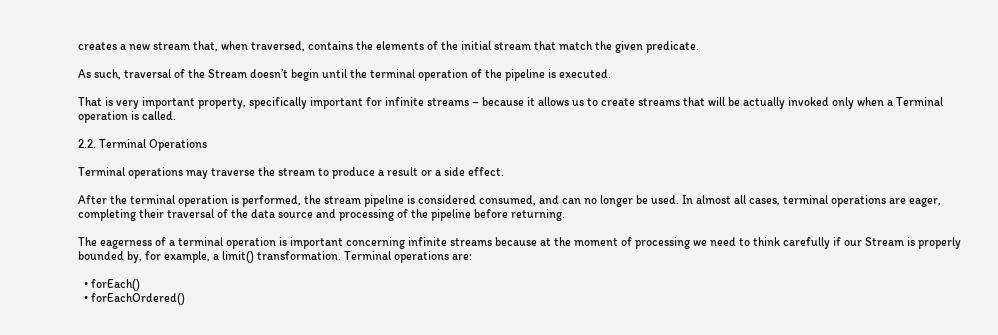creates a new stream that, when traversed, contains the elements of the initial stream that match the given predicate.

As such, traversal of the Stream doesn’t begin until the terminal operation of the pipeline is executed.

That is very important property, specifically important for infinite streams – because it allows us to create streams that will be actually invoked only when a Terminal operation is called.

2.2. Terminal Operations

Terminal operations may traverse the stream to produce a result or a side effect.

After the terminal operation is performed, the stream pipeline is considered consumed, and can no longer be used. In almost all cases, terminal operations are eager, completing their traversal of the data source and processing of the pipeline before returning.

The eagerness of a terminal operation is important concerning infinite streams because at the moment of processing we need to think carefully if our Stream is properly bounded by, for example, a limit() transformation. Terminal operations are:

  • forEach()
  • forEachOrdered()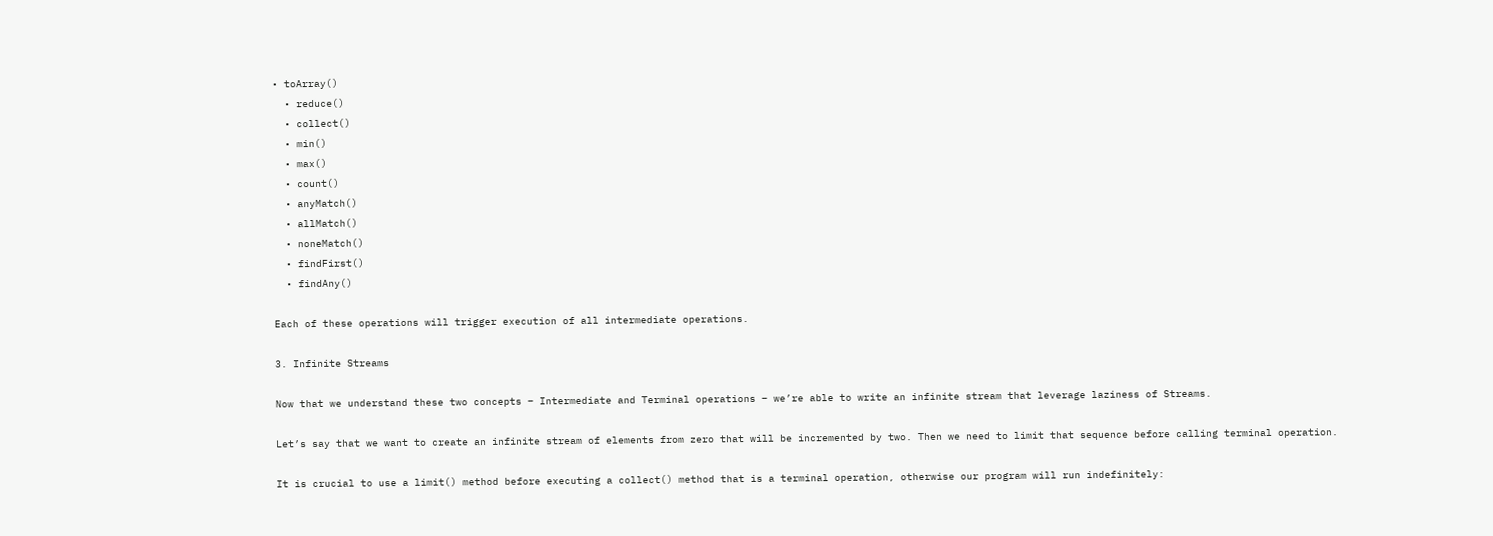• toArray()
  • reduce()
  • collect()
  • min()
  • max()
  • count()
  • anyMatch()
  • allMatch()
  • noneMatch()
  • findFirst()
  • findAny()

Each of these operations will trigger execution of all intermediate operations.

3. Infinite Streams

Now that we understand these two concepts – Intermediate and Terminal operations – we’re able to write an infinite stream that leverage laziness of Streams.

Let’s say that we want to create an infinite stream of elements from zero that will be incremented by two. Then we need to limit that sequence before calling terminal operation.

It is crucial to use a limit() method before executing a collect() method that is a terminal operation, otherwise our program will run indefinitely: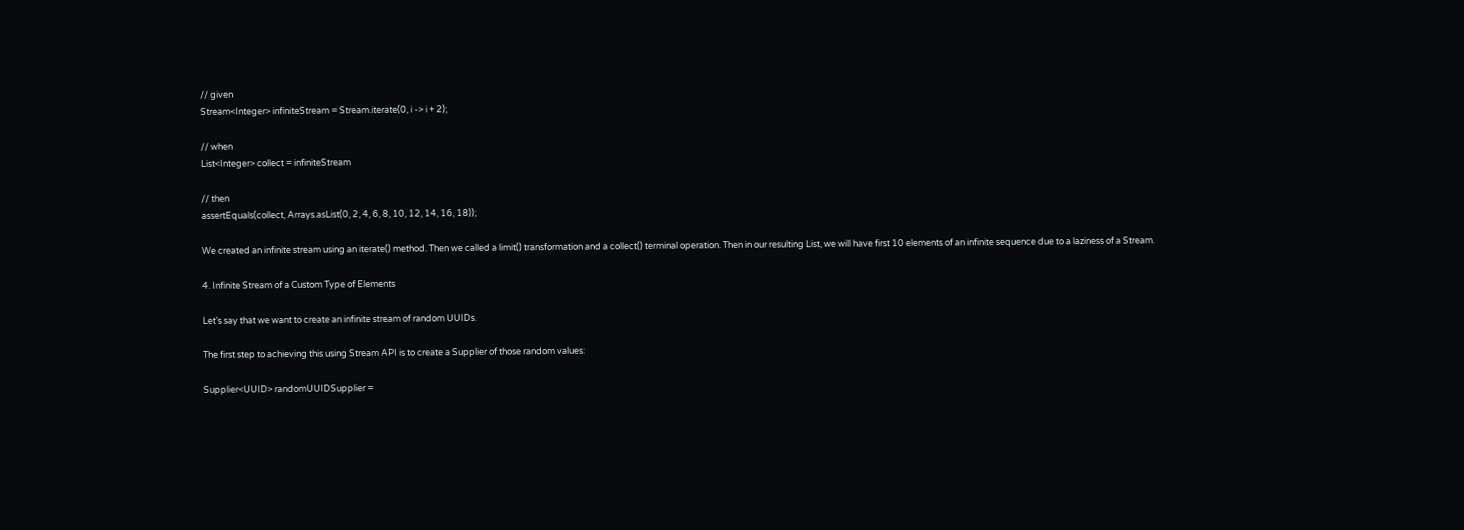// given
Stream<Integer> infiniteStream = Stream.iterate(0, i -> i + 2);

// when
List<Integer> collect = infiniteStream

// then
assertEquals(collect, Arrays.asList(0, 2, 4, 6, 8, 10, 12, 14, 16, 18));

We created an infinite stream using an iterate() method. Then we called a limit() transformation and a collect() terminal operation. Then in our resulting List, we will have first 10 elements of an infinite sequence due to a laziness of a Stream.

4. Infinite Stream of a Custom Type of Elements

Let’s say that we want to create an infinite stream of random UUIDs.

The first step to achieving this using Stream API is to create a Supplier of those random values:

Supplier<UUID> randomUUIDSupplier =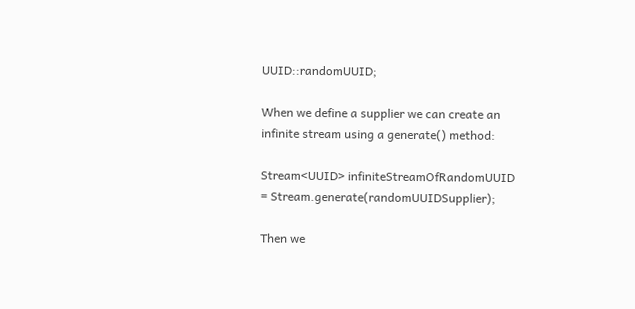UUID::randomUUID;

When we define a supplier we can create an infinite stream using a generate() method:

Stream<UUID> infiniteStreamOfRandomUUID = Stream.generate(randomUUIDSupplier);

Then we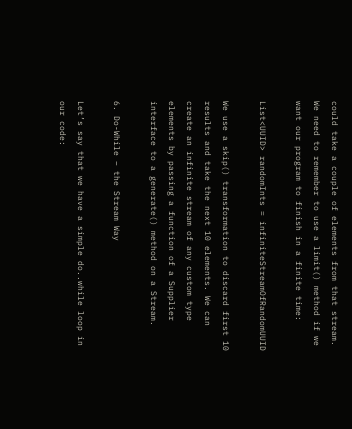could take a couple of elements from that stream. We need to remember to use a limit() method if we want our program to finish in a finite time:

List<UUID> randomInts = infiniteStreamOfRandomUUID

We use a skip() transformation to discard first 10 results and take the next 10 elements. We can create an infinite stream of any custom type elements by passing a function of a Supplier interface to a generate() method on a Stream.

6. Do-While – the Stream Way

Let’s say that we have a simple do..while loop in our code: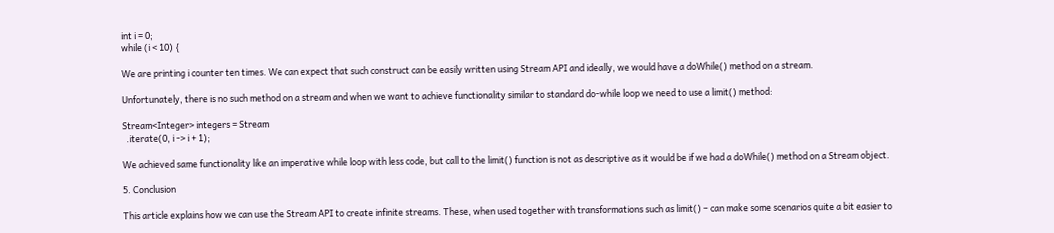int i = 0;
while (i < 10) {

We are printing i counter ten times. We can expect that such construct can be easily written using Stream API and ideally, we would have a doWhile() method on a stream.

Unfortunately, there is no such method on a stream and when we want to achieve functionality similar to standard do-while loop we need to use a limit() method:

Stream<Integer> integers = Stream
  .iterate(0, i -> i + 1);

We achieved same functionality like an imperative while loop with less code, but call to the limit() function is not as descriptive as it would be if we had a doWhile() method on a Stream object.

5. Conclusion

This article explains how we can use the Stream API to create infinite streams. These, when used together with transformations such as limit() – can make some scenarios quite a bit easier to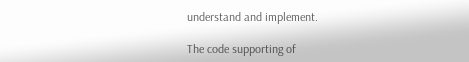understand and implement.

The code supporting of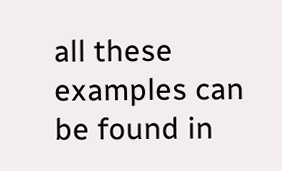all these examples can be found in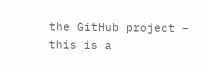the GitHub project – this is a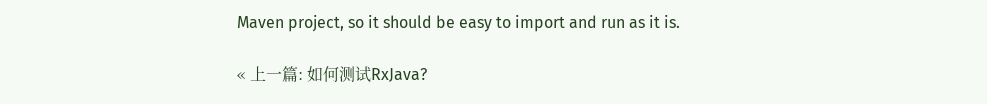Maven project, so it should be easy to import and run as it is.

« 上一篇: 如何测试RxJava?